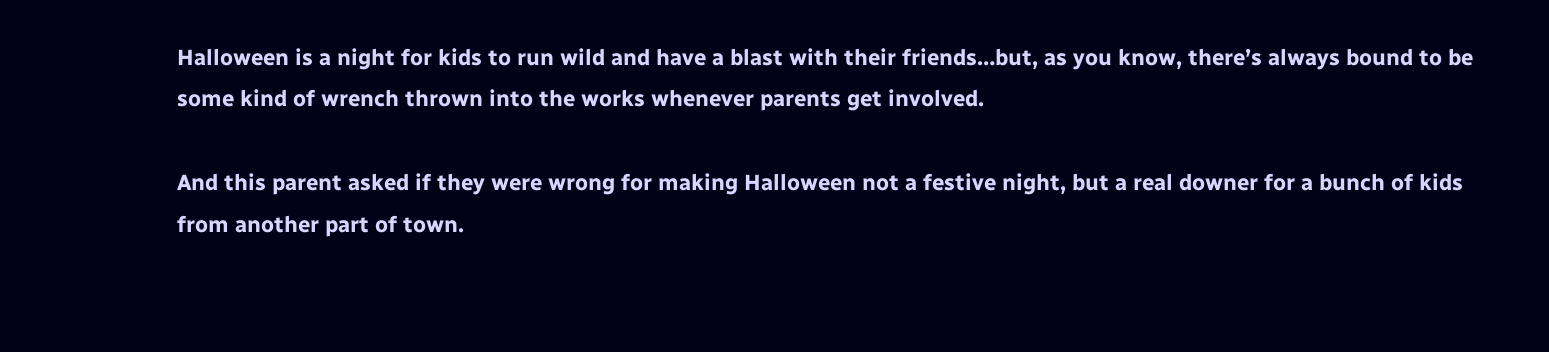Halloween is a night for kids to run wild and have a blast with their friends…but, as you know, there’s always bound to be some kind of wrench thrown into the works whenever parents get involved.

And this parent asked if they were wrong for making Halloween not a festive night, but a real downer for a bunch of kids from another part of town.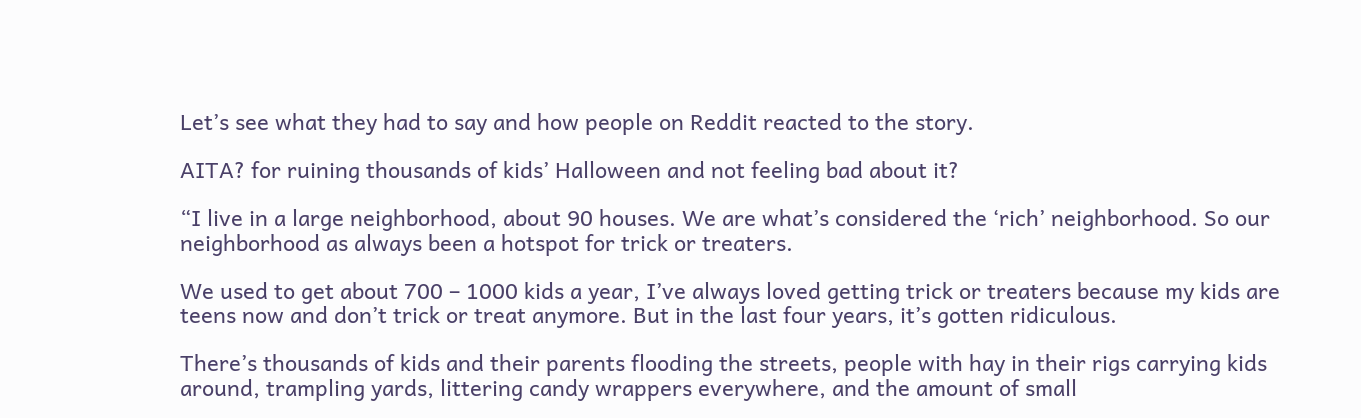Let’s see what they had to say and how people on Reddit reacted to the story.

AITA? for ruining thousands of kids’ Halloween and not feeling bad about it?

“I live in a large neighborhood, about 90 houses. We are what’s considered the ‘rich’ neighborhood. So our neighborhood as always been a hotspot for trick or treaters.

We used to get about 700 – 1000 kids a year, I’ve always loved getting trick or treaters because my kids are teens now and don’t trick or treat anymore. But in the last four years, it’s gotten ridiculous.

There’s thousands of kids and their parents flooding the streets, people with hay in their rigs carrying kids around, trampling yards, littering candy wrappers everywhere, and the amount of small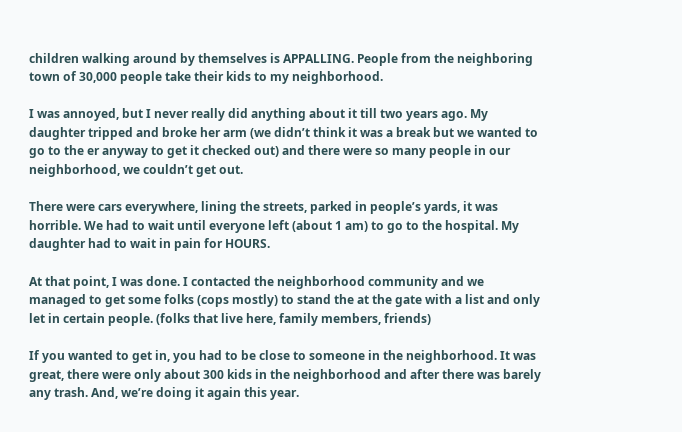children walking around by themselves is APPALLING. People from the neighboring town of 30,000 people take their kids to my neighborhood.

I was annoyed, but I never really did anything about it till two years ago. My daughter tripped and broke her arm (we didn’t think it was a break but we wanted to go to the er anyway to get it checked out) and there were so many people in our neighborhood, we couldn’t get out.

There were cars everywhere, lining the streets, parked in people’s yards, it was horrible. We had to wait until everyone left (about 1 am) to go to the hospital. My daughter had to wait in pain for HOURS.

At that point, I was done. I contacted the neighborhood community and we managed to get some folks (cops mostly) to stand the at the gate with a list and only let in certain people. (folks that live here, family members, friends)

If you wanted to get in, you had to be close to someone in the neighborhood. It was great, there were only about 300 kids in the neighborhood and after there was barely any trash. And, we’re doing it again this year.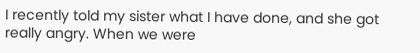I recently told my sister what I have done, and she got really angry. When we were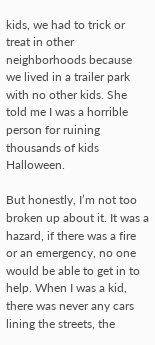kids, we had to trick or treat in other neighborhoods because we lived in a trailer park with no other kids. She told me I was a horrible person for ruining thousands of kids Halloween.

But honestly, I’m not too broken up about it. It was a hazard, if there was a fire or an emergency, no one would be able to get in to help. When I was a kid, there was never any cars lining the streets, the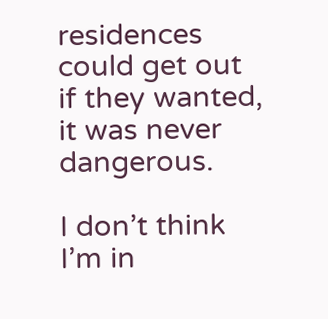residences could get out if they wanted, it was never dangerous.

I don’t think I’m in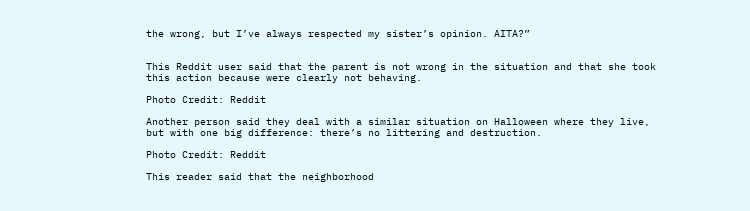the wrong, but I’ve always respected my sister’s opinion. AITA?”


This Reddit user said that the parent is not wrong in the situation and that she took this action because were clearly not behaving.

Photo Credit: Reddit

Another person said they deal with a similar situation on Halloween where they live, but with one big difference: there’s no littering and destruction.

Photo Credit: Reddit

This reader said that the neighborhood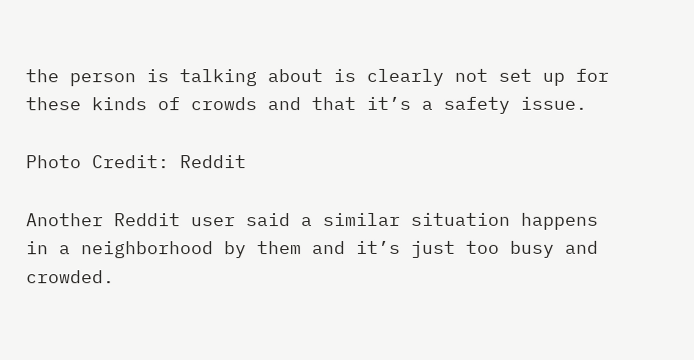the person is talking about is clearly not set up for these kinds of crowds and that it’s a safety issue.

Photo Credit: Reddit

Another Reddit user said a similar situation happens in a neighborhood by them and it’s just too busy and crowded.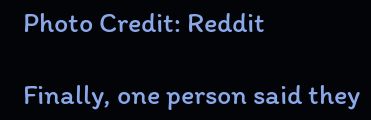Photo Credit: Reddit

Finally, one person said they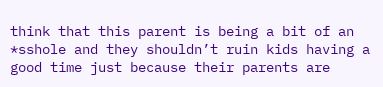think that this parent is being a bit of an *sshole and they shouldn’t ruin kids having a good time just because their parents are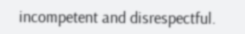incompetent and disrespectful.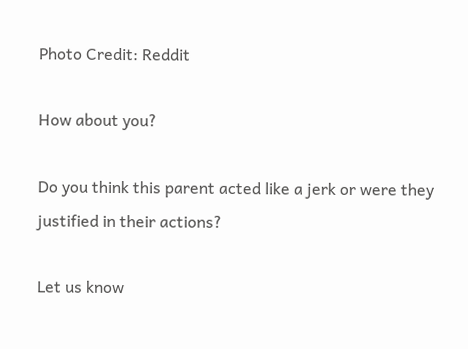Photo Credit: Reddit

How about you?

Do you think this parent acted like a jerk or were they justified in their actions?

Let us know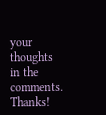your thoughts in the comments. Thanks!